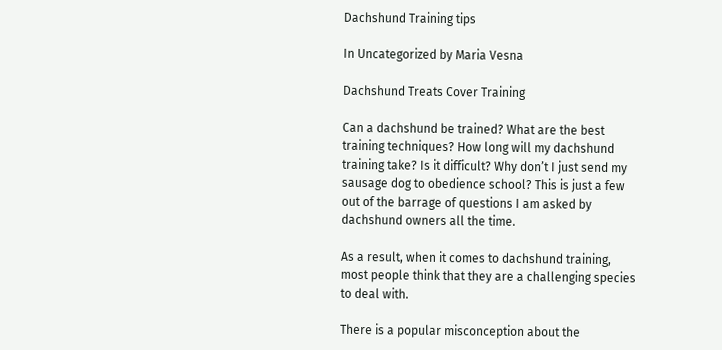Dachshund Training tips

In Uncategorized by Maria Vesna

Dachshund Treats Cover Training

Can a dachshund be trained? What are the best training techniques? How long will my dachshund training take? Is it difficult? Why don’t I just send my sausage dog to obedience school? This is just a few out of the barrage of questions I am asked by dachshund owners all the time.

As a result, when it comes to dachshund training, most people think that they are a challenging species to deal with.

There is a popular misconception about the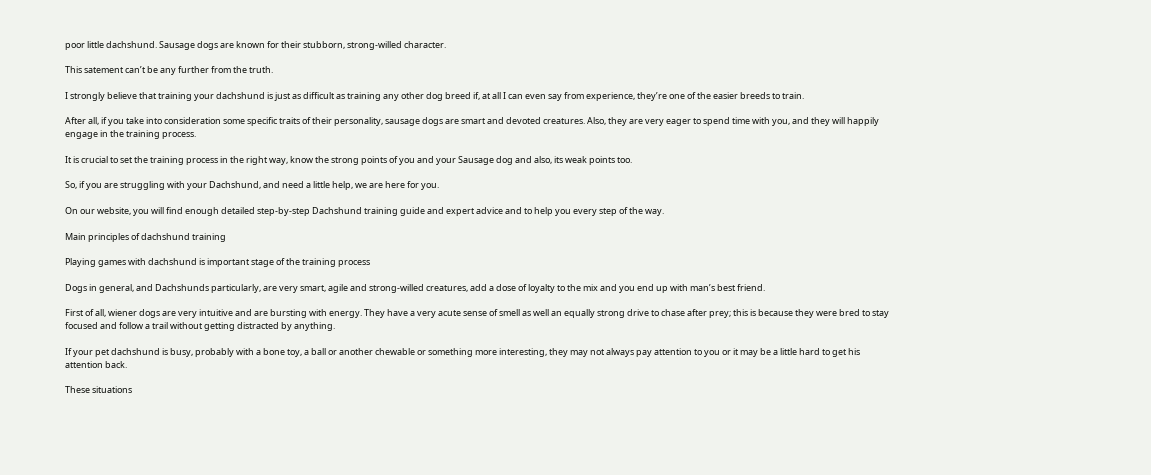poor little dachshund. Sausage dogs are known for their stubborn, strong-willed character.

This satement can’t be any further from the truth.

I strongly believe that training your dachshund is just as difficult as training any other dog breed if, at all I can even say from experience, they’re one of the easier breeds to train.

After all, if you take into consideration some specific traits of their personality, sausage dogs are smart and devoted creatures. Also, they are very eager to spend time with you, and they will happily engage in the training process.

It is crucial to set the training process in the right way, know the strong points of you and your Sausage dog and also, its weak points too.

So, if you are struggling with your Dachshund, and need a little help, we are here for you.

On our website, you will find enough detailed step-by-step Dachshund training guide and expert advice and to help you every step of the way.

Main principles of dachshund training

Playing games with dachshund is important stage of the training process

Dogs in general, and Dachshunds particularly, are very smart, agile and strong-willed creatures, add a dose of loyalty to the mix and you end up with man’s best friend.

First of all, wiener dogs are very intuitive and are bursting with energy. They have a very acute sense of smell as well an equally strong drive to chase after prey; this is because they were bred to stay focused and follow a trail without getting distracted by anything.

If your pet dachshund is busy, probably with a bone toy, a ball or another chewable or something more interesting, they may not always pay attention to you or it may be a little hard to get his attention back.

These situations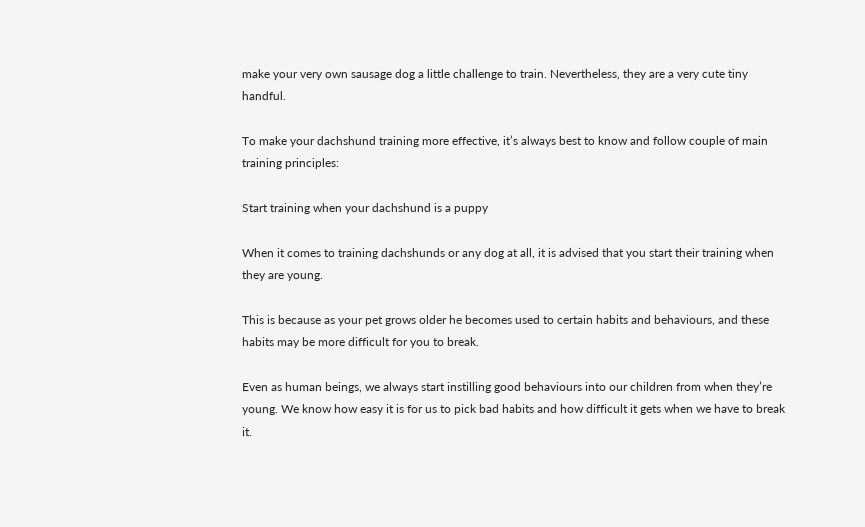make your very own sausage dog a little challenge to train. Nevertheless, they are a very cute tiny handful.

To make your dachshund training more effective, it’s always best to know and follow couple of main training principles:

Start training when your dachshund is a puppy

When it comes to training dachshunds or any dog at all, it is advised that you start their training when they are young.

This is because as your pet grows older he becomes used to certain habits and behaviours, and these habits may be more difficult for you to break.

Even as human beings, we always start instilling good behaviours into our children from when they’re young. We know how easy it is for us to pick bad habits and how difficult it gets when we have to break it.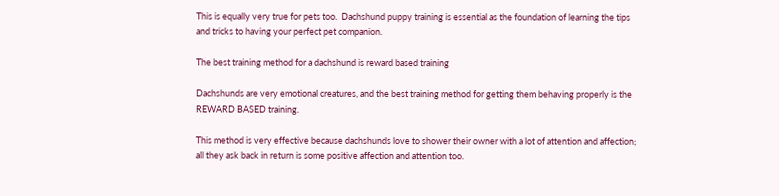This is equally very true for pets too.  Dachshund puppy training is essential as the foundation of learning the tips and tricks to having your perfect pet companion.

The best training method for a dachshund is reward based training

Dachshunds are very emotional creatures, and the best training method for getting them behaving properly is the REWARD BASED training.

This method is very effective because dachshunds love to shower their owner with a lot of attention and affection; all they ask back in return is some positive affection and attention too.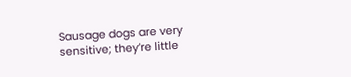Sausage dogs are very sensitive; they’re little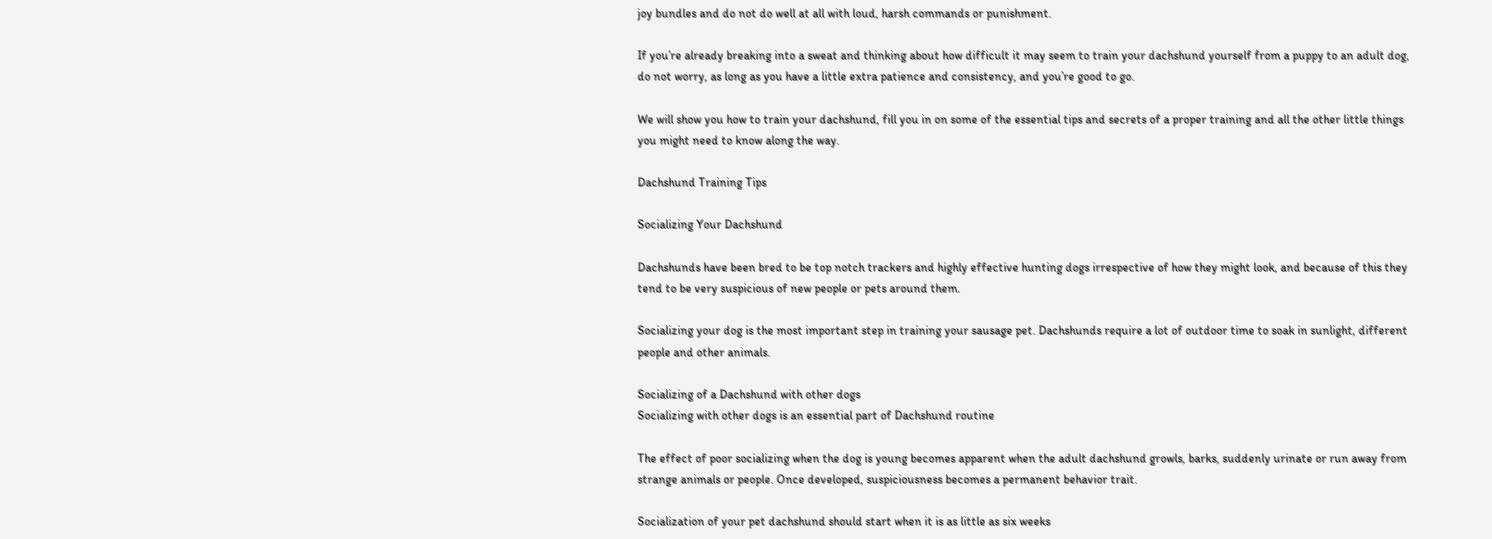joy bundles and do not do well at all with loud, harsh commands or punishment.

If you’re already breaking into a sweat and thinking about how difficult it may seem to train your dachshund yourself from a puppy to an adult dog, do not worry, as long as you have a little extra patience and consistency, and you’re good to go.

We will show you how to train your dachshund, fill you in on some of the essential tips and secrets of a proper training and all the other little things you might need to know along the way.

Dachshund Training Tips

Socializing Your Dachshund

Dachshunds have been bred to be top notch trackers and highly effective hunting dogs irrespective of how they might look, and because of this they tend to be very suspicious of new people or pets around them.

Socializing your dog is the most important step in training your sausage pet. Dachshunds require a lot of outdoor time to soak in sunlight, different people and other animals.

Socializing of a Dachshund with other dogs
Socializing with other dogs is an essential part of Dachshund routine

The effect of poor socializing when the dog is young becomes apparent when the adult dachshund growls, barks, suddenly urinate or run away from strange animals or people. Once developed, suspiciousness becomes a permanent behavior trait.

Socialization of your pet dachshund should start when it is as little as six weeks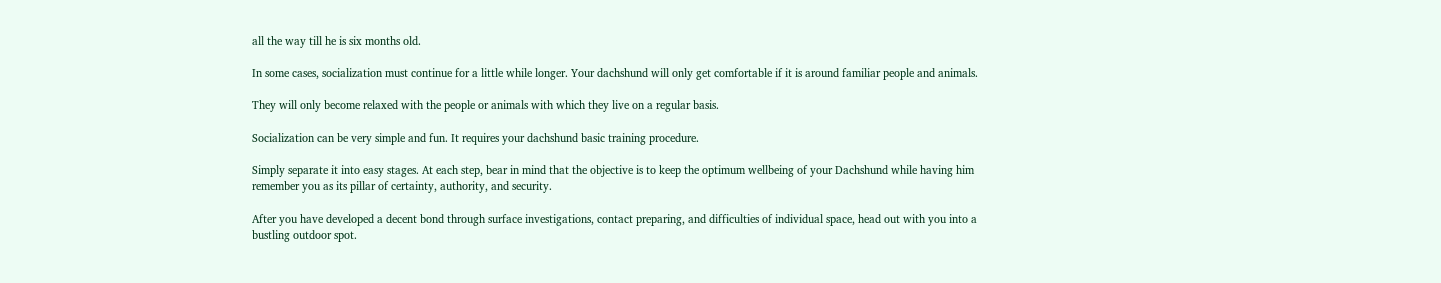all the way till he is six months old.

In some cases, socialization must continue for a little while longer. Your dachshund will only get comfortable if it is around familiar people and animals.

They will only become relaxed with the people or animals with which they live on a regular basis.

Socialization can be very simple and fun. It requires your dachshund basic training procedure.

Simply separate it into easy stages. At each step, bear in mind that the objective is to keep the optimum wellbeing of your Dachshund while having him remember you as its pillar of certainty, authority, and security.

After you have developed a decent bond through surface investigations, contact preparing, and difficulties of individual space, head out with you into a bustling outdoor spot.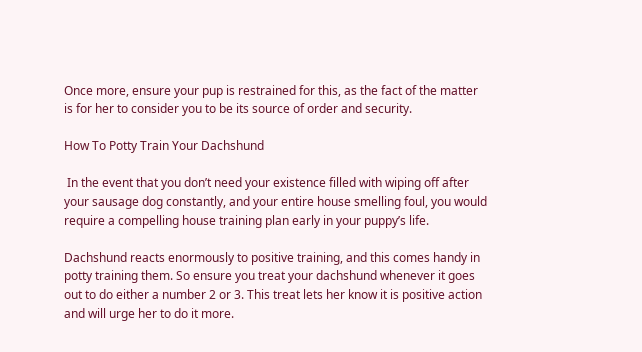Once more, ensure your pup is restrained for this, as the fact of the matter is for her to consider you to be its source of order and security.

How To Potty Train Your Dachshund

 In the event that you don’t need your existence filled with wiping off after your sausage dog constantly, and your entire house smelling foul, you would require a compelling house training plan early in your puppy’s life.

Dachshund reacts enormously to positive training, and this comes handy in potty training them. So ensure you treat your dachshund whenever it goes out to do either a number 2 or 3. This treat lets her know it is positive action and will urge her to do it more.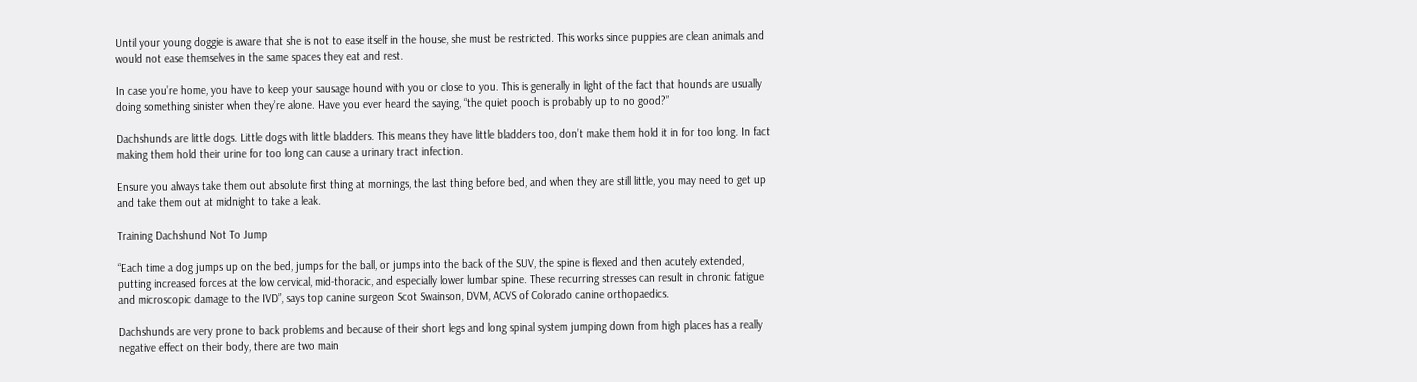Until your young doggie is aware that she is not to ease itself in the house, she must be restricted. This works since puppies are clean animals and would not ease themselves in the same spaces they eat and rest.

In case you’re home, you have to keep your sausage hound with you or close to you. This is generally in light of the fact that hounds are usually doing something sinister when they’re alone. Have you ever heard the saying, “the quiet pooch is probably up to no good?”

Dachshunds are little dogs. Little dogs with little bladders. This means they have little bladders too, don’t make them hold it in for too long. In fact making them hold their urine for too long can cause a urinary tract infection.

Ensure you always take them out absolute first thing at mornings, the last thing before bed, and when they are still little, you may need to get up and take them out at midnight to take a leak.

Training Dachshund Not To Jump

“Each time a dog jumps up on the bed, jumps for the ball, or jumps into the back of the SUV, the spine is flexed and then acutely extended, putting increased forces at the low cervical, mid-thoracic, and especially lower lumbar spine. These recurring stresses can result in chronic fatigue and microscopic damage to the IVD”, says top canine surgeon Scot Swainson, DVM, ACVS of Colorado canine orthopaedics.

Dachshunds are very prone to back problems and because of their short legs and long spinal system jumping down from high places has a really negative effect on their body, there are two main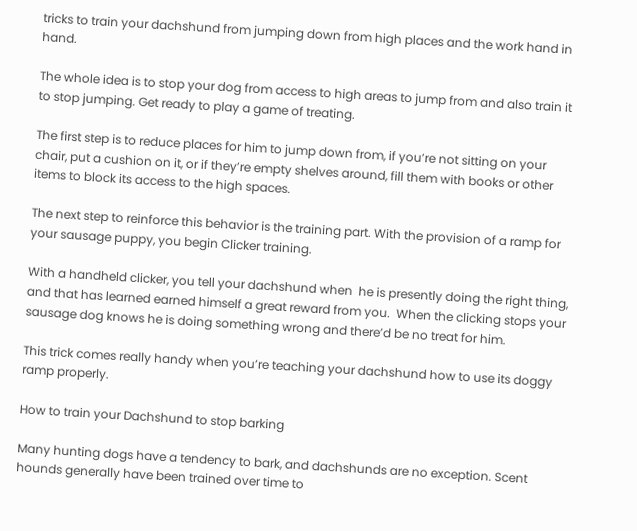tricks to train your dachshund from jumping down from high places and the work hand in hand.

The whole idea is to stop your dog from access to high areas to jump from and also train it to stop jumping. Get ready to play a game of treating.

The first step is to reduce places for him to jump down from, if you’re not sitting on your chair, put a cushion on it, or if they’re empty shelves around, fill them with books or other items to block its access to the high spaces.

The next step to reinforce this behavior is the training part. With the provision of a ramp for your sausage puppy, you begin Clicker training.

With a handheld clicker, you tell your dachshund when  he is presently doing the right thing, and that has learned earned himself a great reward from you.  When the clicking stops your sausage dog knows he is doing something wrong and there’d be no treat for him.

This trick comes really handy when you’re teaching your dachshund how to use its doggy ramp properly.

How to train your Dachshund to stop barking

Many hunting dogs have a tendency to bark, and dachshunds are no exception. Scent hounds generally have been trained over time to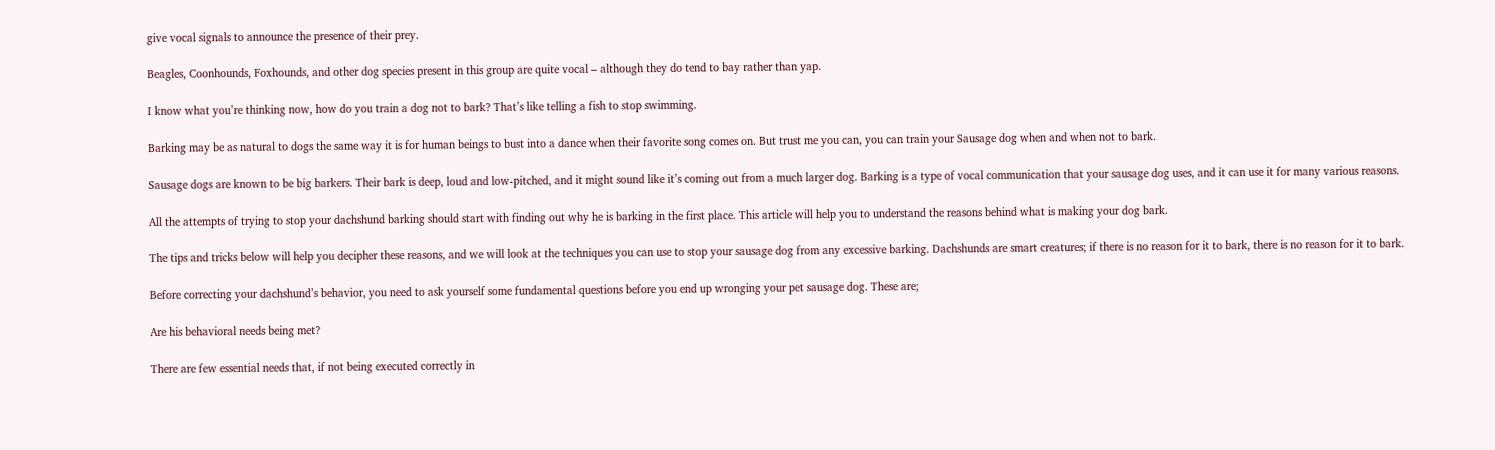give vocal signals to announce the presence of their prey.

Beagles, Coonhounds, Foxhounds, and other dog species present in this group are quite vocal – although they do tend to bay rather than yap.

I know what you’re thinking now, how do you train a dog not to bark? That’s like telling a fish to stop swimming.

Barking may be as natural to dogs the same way it is for human beings to bust into a dance when their favorite song comes on. But trust me you can, you can train your Sausage dog when and when not to bark.

Sausage dogs are known to be big barkers. Their bark is deep, loud and low-pitched, and it might sound like it’s coming out from a much larger dog. Barking is a type of vocal communication that your sausage dog uses, and it can use it for many various reasons.

All the attempts of trying to stop your dachshund barking should start with finding out why he is barking in the first place. This article will help you to understand the reasons behind what is making your dog bark.

The tips and tricks below will help you decipher these reasons, and we will look at the techniques you can use to stop your sausage dog from any excessive barking. Dachshunds are smart creatures; if there is no reason for it to bark, there is no reason for it to bark.

Before correcting your dachshund’s behavior, you need to ask yourself some fundamental questions before you end up wronging your pet sausage dog. These are;

Are his behavioral needs being met?

There are few essential needs that, if not being executed correctly in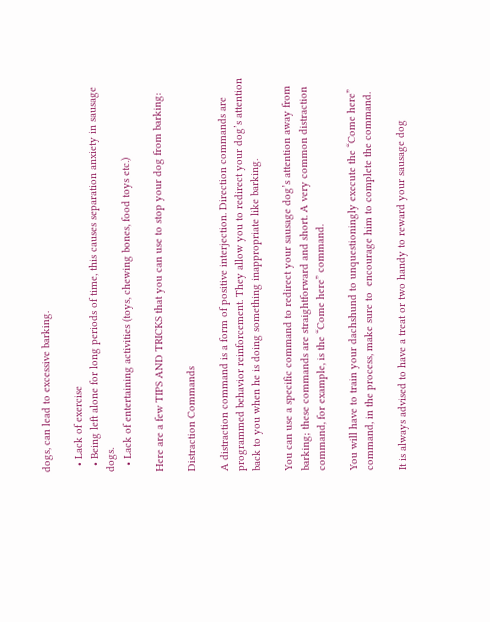dogs, can lead to excessive barking.

  • Lack of exercise
  • Being left alone for long periods of time, this causes separation anxiety in sausage dogs.
  • Lack of entertaining activities (toys, chewing bones, food toys etc.)

Here are a few TIPS AND TRICKS that you can use to stop your dog from barking:

Distraction Commands

A distraction command is a form of positive interjection. Direction commands are programmed behavior reinforcement. They allow you to redirect your dog’s attention back to you when he is doing something inappropriate like barking.

You can use a specific command to redirect your sausage dog’s attention away from barking; these commands are straightforward and short. A very common distraction command, for example, is the “Come here” command.

You will have to train your dachshund to unquestioningly execute the “Come here” command, in the process, make sure to  encourage him to complete the command.

It is always advised to have a treat or two handy to reward your sausage dog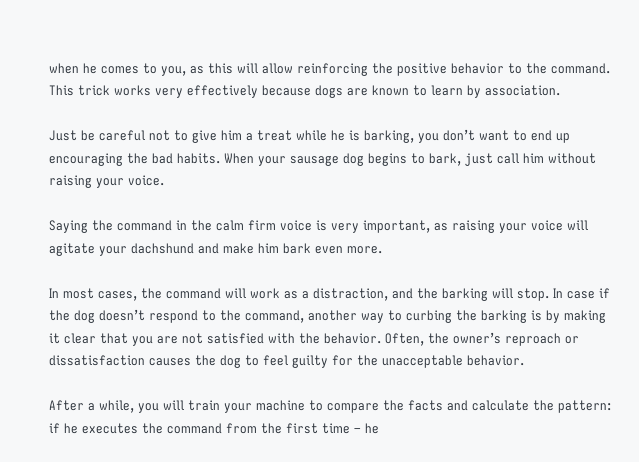when he comes to you, as this will allow reinforcing the positive behavior to the command. This trick works very effectively because dogs are known to learn by association.

Just be careful not to give him a treat while he is barking, you don’t want to end up encouraging the bad habits. When your sausage dog begins to bark, just call him without raising your voice.

Saying the command in the calm firm voice is very important, as raising your voice will agitate your dachshund and make him bark even more.

In most cases, the command will work as a distraction, and the barking will stop. In case if the dog doesn’t respond to the command, another way to curbing the barking is by making it clear that you are not satisfied with the behavior. Often, the owner’s reproach or dissatisfaction causes the dog to feel guilty for the unacceptable behavior.

After a while, you will train your machine to compare the facts and calculate the pattern: if he executes the command from the first time – he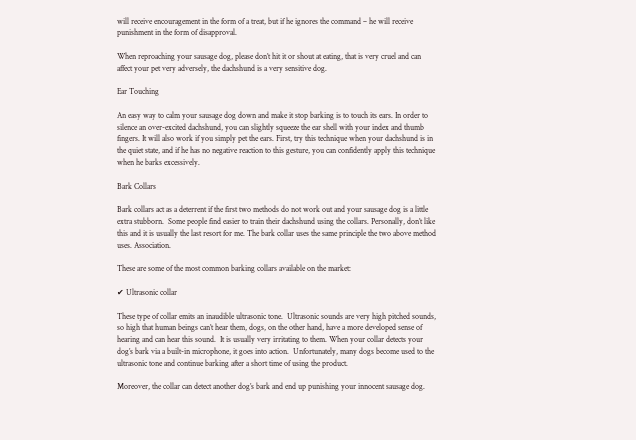will receive encouragement in the form of a treat, but if he ignores the command – he will receive punishment in the form of disapproval.

When reproaching your sausage dog, please don’t hit it or shout at eating, that is very cruel and can affect your pet very adversely, the dachshund is a very sensitive dog.

Ear Touching

An easy way to calm your sausage dog down and make it stop barking is to touch its ears. In order to silence an over-excited dachshund, you can slightly squeeze the ear shell with your index and thumb fingers. It will also work if you simply pet the ears. First, try this technique when your dachshund is in the quiet state, and if he has no negative reaction to this gesture, you can confidently apply this technique when he barks excessively.

Bark Collars

Bark collars act as a deterrent if the first two methods do not work out and your sausage dog is a little extra stubborn.  Some people find easier to train their dachshund using the collars. Personally, don’t like this and it is usually the last resort for me. The bark collar uses the same principle the two above method uses. Association.

These are some of the most common barking collars available on the market:

✔ Ultrasonic collar

These type of collar emits an inaudible ultrasonic tone.  Ultrasonic sounds are very high pitched sounds, so high that human beings can’t hear them, dogs, on the other hand, have a more developed sense of hearing and can hear this sound.  It is usually very irritating to them. When your collar detects your dog’s bark via a built-in microphone, it goes into action.  Unfortunately, many dogs become used to the ultrasonic tone and continue barking after a short time of using the product.

Moreover, the collar can detect another dog’s bark and end up punishing your innocent sausage dog.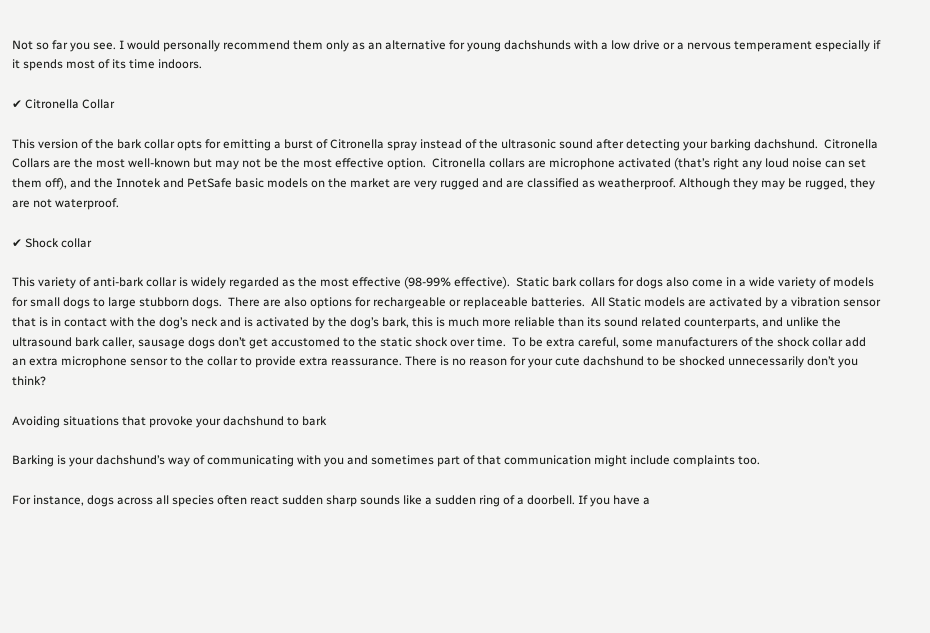Not so far you see. I would personally recommend them only as an alternative for young dachshunds with a low drive or a nervous temperament especially if it spends most of its time indoors.

✔ Citronella Collar

This version of the bark collar opts for emitting a burst of Citronella spray instead of the ultrasonic sound after detecting your barking dachshund.  Citronella Collars are the most well-known but may not be the most effective option.  Citronella collars are microphone activated (that’s right any loud noise can set them off), and the Innotek and PetSafe basic models on the market are very rugged and are classified as weatherproof. Although they may be rugged, they are not waterproof.

✔ Shock collar

This variety of anti-bark collar is widely regarded as the most effective (98-99% effective).  Static bark collars for dogs also come in a wide variety of models for small dogs to large stubborn dogs.  There are also options for rechargeable or replaceable batteries.  All Static models are activated by a vibration sensor that is in contact with the dog’s neck and is activated by the dog’s bark, this is much more reliable than its sound related counterparts, and unlike the ultrasound bark caller, sausage dogs don’t get accustomed to the static shock over time.  To be extra careful, some manufacturers of the shock collar add an extra microphone sensor to the collar to provide extra reassurance. There is no reason for your cute dachshund to be shocked unnecessarily don’t you think?

Avoiding situations that provoke your dachshund to bark

Barking is your dachshund’s way of communicating with you and sometimes part of that communication might include complaints too.

For instance, dogs across all species often react sudden sharp sounds like a sudden ring of a doorbell. If you have a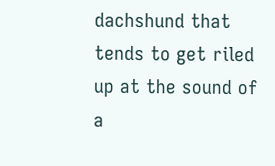dachshund that tends to get riled up at the sound of a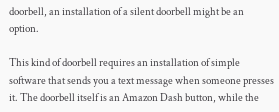doorbell, an installation of a silent doorbell might be an option.

This kind of doorbell requires an installation of simple software that sends you a text message when someone presses it. The doorbell itself is an Amazon Dash button, while the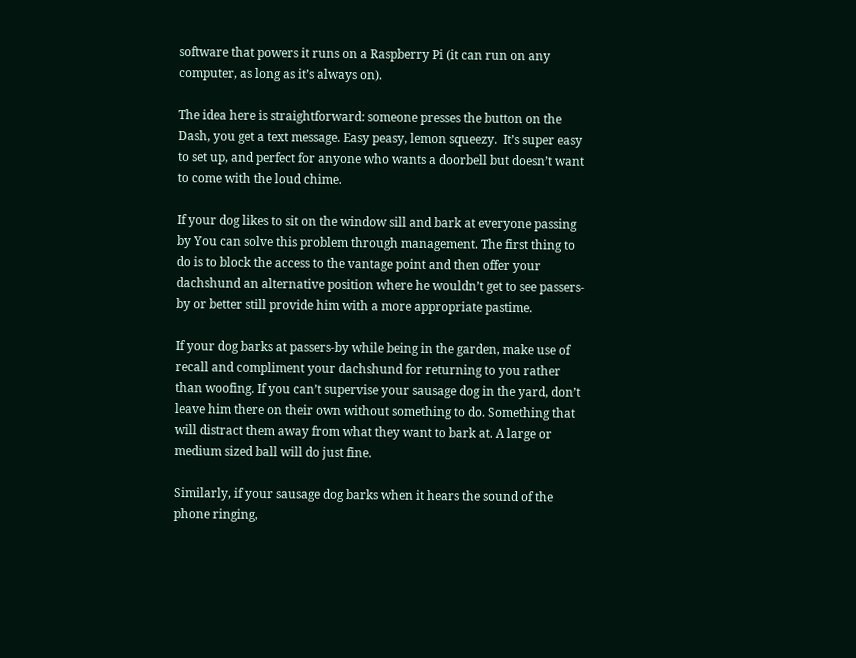software that powers it runs on a Raspberry Pi (it can run on any computer, as long as it’s always on).

The idea here is straightforward: someone presses the button on the Dash, you get a text message. Easy peasy, lemon squeezy.  It’s super easy to set up, and perfect for anyone who wants a doorbell but doesn’t want to come with the loud chime.

If your dog likes to sit on the window sill and bark at everyone passing by You can solve this problem through management. The first thing to do is to block the access to the vantage point and then offer your dachshund an alternative position where he wouldn’t get to see passers-by or better still provide him with a more appropriate pastime.

If your dog barks at passers-by while being in the garden, make use of recall and compliment your dachshund for returning to you rather than woofing. If you can’t supervise your sausage dog in the yard, don’t leave him there on their own without something to do. Something that will distract them away from what they want to bark at. A large or medium sized ball will do just fine.

Similarly, if your sausage dog barks when it hears the sound of the phone ringing,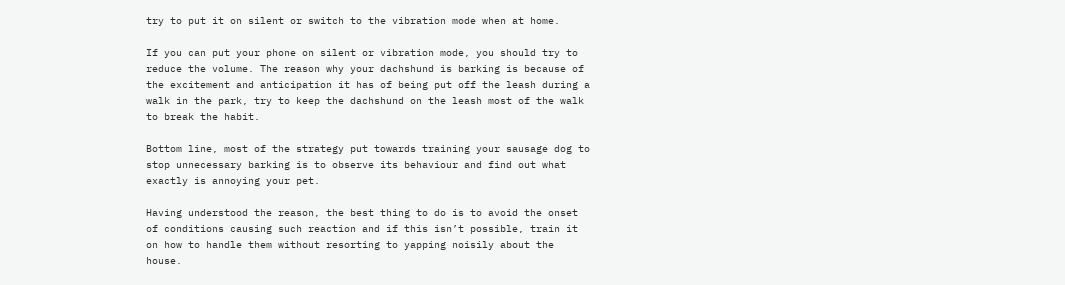try to put it on silent or switch to the vibration mode when at home.

If you can put your phone on silent or vibration mode, you should try to reduce the volume. The reason why your dachshund is barking is because of the excitement and anticipation it has of being put off the leash during a walk in the park, try to keep the dachshund on the leash most of the walk to break the habit.

Bottom line, most of the strategy put towards training your sausage dog to stop unnecessary barking is to observe its behaviour and find out what exactly is annoying your pet.

Having understood the reason, the best thing to do is to avoid the onset of conditions causing such reaction and if this isn’t possible, train it on how to handle them without resorting to yapping noisily about the house.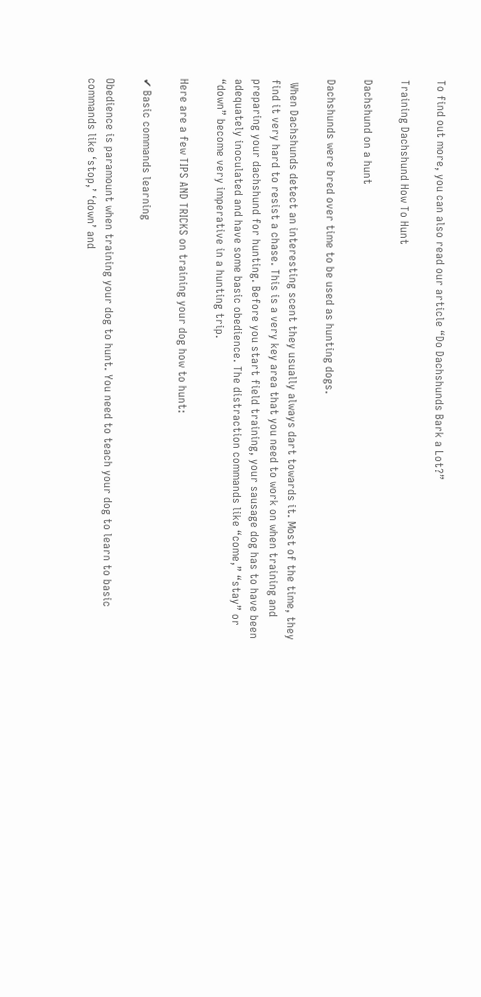To find out more, you can also read our article “Do Dachshunds Bark a Lot?”

Training Dachshund How To Hunt

Dachshund on a hunt

Dachshunds were bred over time to be used as hunting dogs.

 When Dachshunds detect an interesting scent they usually always dart towards it. Most of the time, they find it very hard to resist a chase. This is a very key area that you need to work on when training and preparing your dachshund for hunting. Before you start field training, your sausage dog has to have been adequately inoculated and have some basic obedience. The distraction commands like “come,” “stay” or “down” become very imperative in a hunting trip.

Here are a few TIPS AND TRICKS on training your dog how to hunt:

✔ Basic commands learning

Obedience is paramount when training your dog to hunt. You need to teach your dog to learn to basic commands like ‘stop,’ ‘down’ and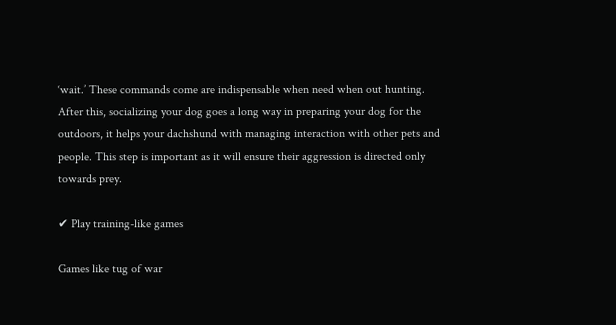‘wait.’ These commands come are indispensable when need when out hunting. After this, socializing your dog goes a long way in preparing your dog for the outdoors, it helps your dachshund with managing interaction with other pets and people. This step is important as it will ensure their aggression is directed only towards prey.

✔ Play training-like games

Games like tug of war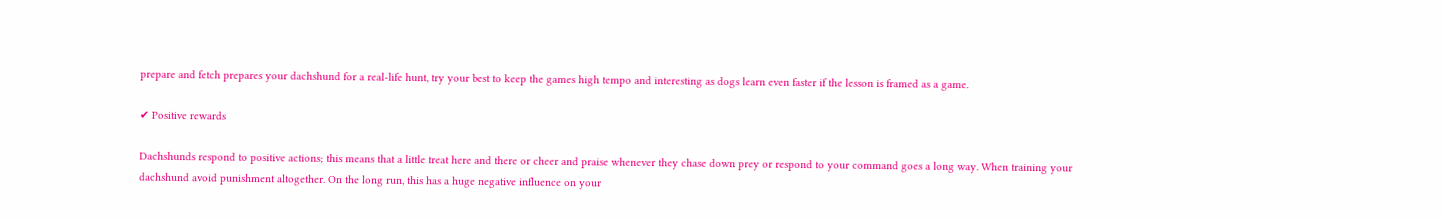prepare and fetch prepares your dachshund for a real-life hunt, try your best to keep the games high tempo and interesting as dogs learn even faster if the lesson is framed as a game.

✔ Positive rewards

Dachshunds respond to positive actions; this means that a little treat here and there or cheer and praise whenever they chase down prey or respond to your command goes a long way. When training your dachshund avoid punishment altogether. On the long run, this has a huge negative influence on your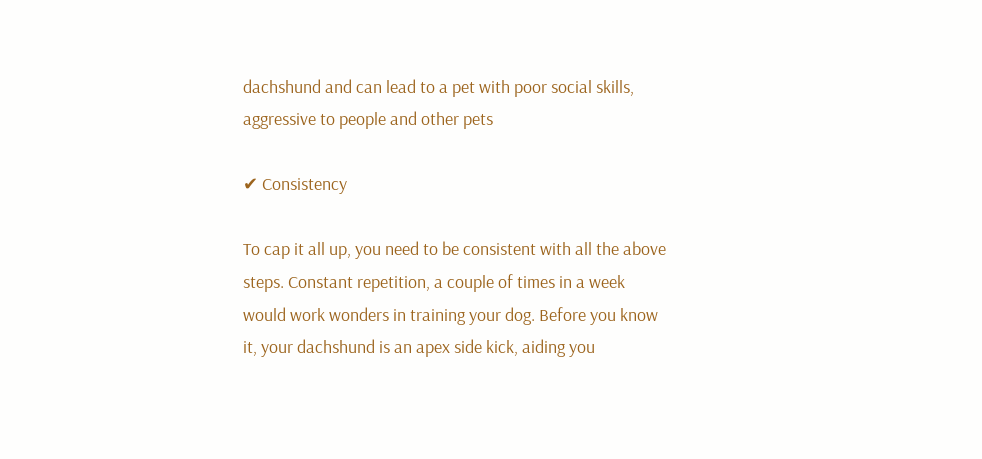dachshund and can lead to a pet with poor social skills, aggressive to people and other pets

✔ Consistency

To cap it all up, you need to be consistent with all the above steps. Constant repetition, a couple of times in a week would work wonders in training your dog. Before you know it, your dachshund is an apex side kick, aiding you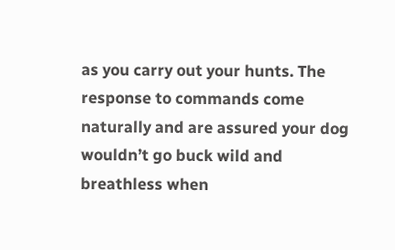as you carry out your hunts. The response to commands come naturally and are assured your dog wouldn’t go buck wild and breathless when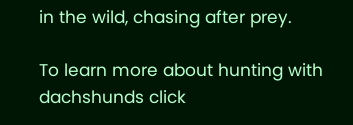in the wild, chasing after prey.

To learn more about hunting with dachshunds click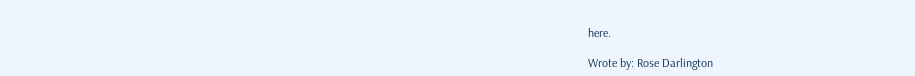here.

Wrote by: Rose Darlington